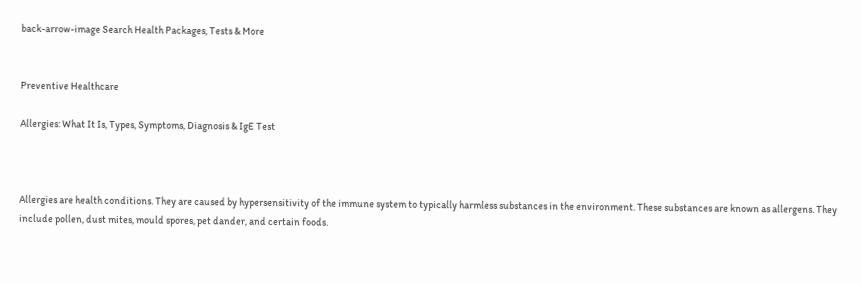back-arrow-image Search Health Packages, Tests & More


Preventive Healthcare

Allergies: What It Is, Types, Symptoms, Diagnosis & IgE Test



Allergies are health conditions. They are caused by hypersensitivity of the immune system to typically harmless substances in the environment. These substances are known as allergens. They include pollen, dust mites, mould spores, pet dander, and certain foods.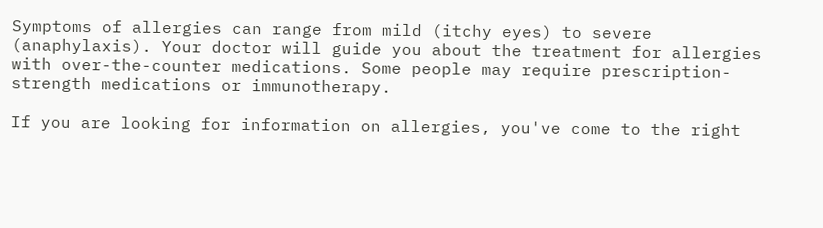Symptoms of allergies can range from mild (itchy eyes) to severe (anaphylaxis). Your doctor will guide you about the treatment for allergies with over-the-counter medications. Some people may require prescription-strength medications or immunotherapy.

If you are looking for information on allergies, you've come to the right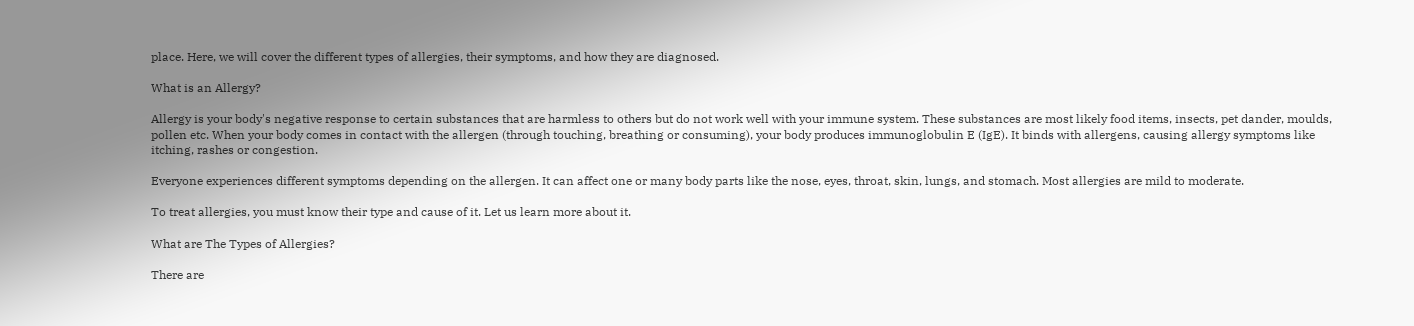place. Here, we will cover the different types of allergies, their symptoms, and how they are diagnosed.

What is an Allergy?

Allergy is your body's negative response to certain substances that are harmless to others but do not work well with your immune system. These substances are most likely food items, insects, pet dander, moulds, pollen etc. When your body comes in contact with the allergen (through touching, breathing or consuming), your body produces immunoglobulin E (IgE). It binds with allergens, causing allergy symptoms like itching, rashes or congestion.

Everyone experiences different symptoms depending on the allergen. It can affect one or many body parts like the nose, eyes, throat, skin, lungs, and stomach. Most allergies are mild to moderate.

To treat allergies, you must know their type and cause of it. Let us learn more about it.

What are The Types of Allergies?

There are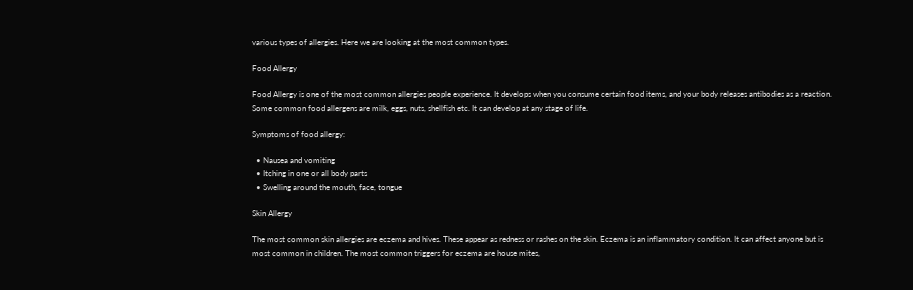various types of allergies. Here we are looking at the most common types.

Food Allergy

Food Allergy is one of the most common allergies people experience. It develops when you consume certain food items, and your body releases antibodies as a reaction. Some common food allergens are milk, eggs, nuts, shellfish etc. It can develop at any stage of life.

Symptoms of food allergy:

  • Nausea and vomiting
  • Itching in one or all body parts
  • Swelling around the mouth, face, tongue

Skin Allergy

The most common skin allergies are eczema and hives. These appear as redness or rashes on the skin. Eczema is an inflammatory condition. It can affect anyone but is most common in children. The most common triggers for eczema are house mites,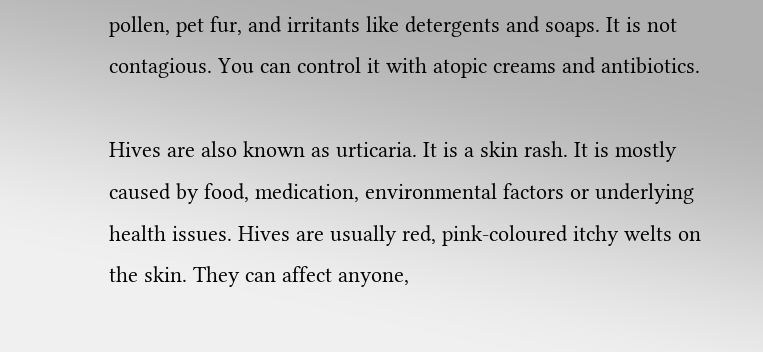pollen, pet fur, and irritants like detergents and soaps. It is not contagious. You can control it with atopic creams and antibiotics.

Hives are also known as urticaria. It is a skin rash. It is mostly caused by food, medication, environmental factors or underlying health issues. Hives are usually red, pink-coloured itchy welts on the skin. They can affect anyone,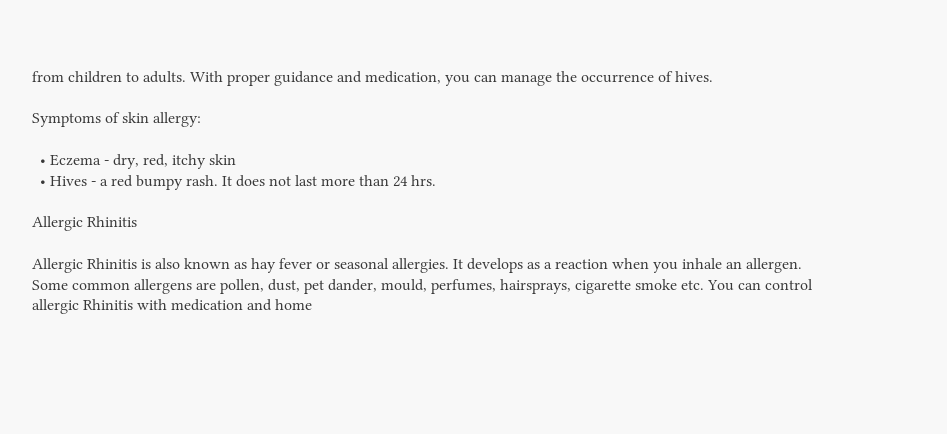from children to adults. With proper guidance and medication, you can manage the occurrence of hives.

Symptoms of skin allergy:

  • Eczema - dry, red, itchy skin
  • Hives - a red bumpy rash. It does not last more than 24 hrs.

Allergic Rhinitis

Allergic Rhinitis is also known as hay fever or seasonal allergies. It develops as a reaction when you inhale an allergen. Some common allergens are pollen, dust, pet dander, mould, perfumes, hairsprays, cigarette smoke etc. You can control allergic Rhinitis with medication and home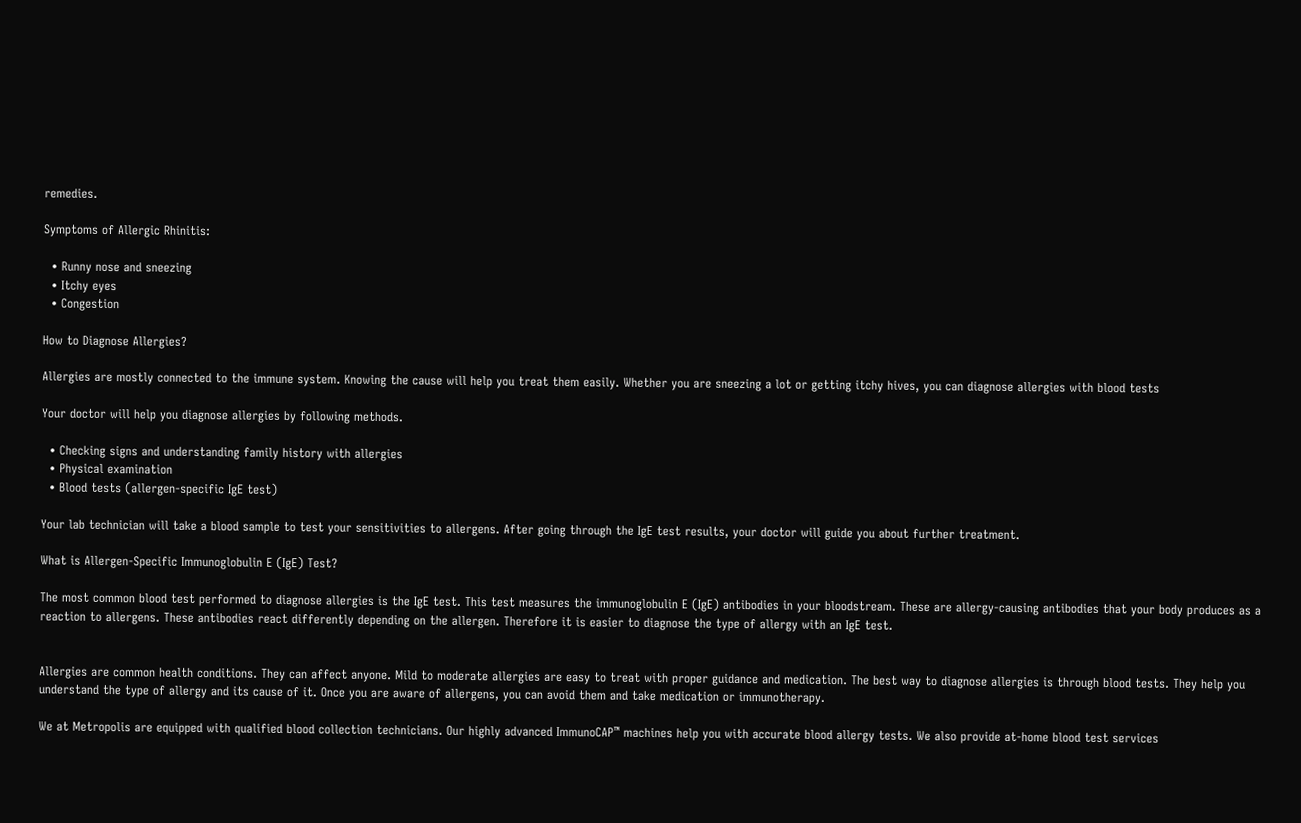remedies.

Symptoms of Allergic Rhinitis:

  • Runny nose and sneezing
  • Itchy eyes
  • Congestion

How to Diagnose Allergies?

Allergies are mostly connected to the immune system. Knowing the cause will help you treat them easily. Whether you are sneezing a lot or getting itchy hives, you can diagnose allergies with blood tests

Your doctor will help you diagnose allergies by following methods.

  • Checking signs and understanding family history with allergies
  • Physical examination
  • Blood tests (allergen-specific IgE test)

Your lab technician will take a blood sample to test your sensitivities to allergens. After going through the IgE test results, your doctor will guide you about further treatment.

What is Allergen-Specific Immunoglobulin E (IgE) Test?

The most common blood test performed to diagnose allergies is the IgE test. This test measures the immunoglobulin E (IgE) antibodies in your bloodstream. These are allergy-causing antibodies that your body produces as a reaction to allergens. These antibodies react differently depending on the allergen. Therefore it is easier to diagnose the type of allergy with an IgE test.


Allergies are common health conditions. They can affect anyone. Mild to moderate allergies are easy to treat with proper guidance and medication. The best way to diagnose allergies is through blood tests. They help you understand the type of allergy and its cause of it. Once you are aware of allergens, you can avoid them and take medication or immunotherapy.

We at Metropolis are equipped with qualified blood collection technicians. Our highly advanced ImmunoCAP™ machines help you with accurate blood allergy tests. We also provide at-home blood test services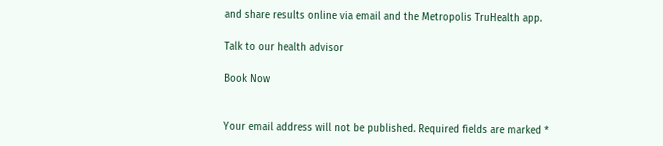and share results online via email and the Metropolis TruHealth app.

Talk to our health advisor

Book Now


Your email address will not be published. Required fields are marked *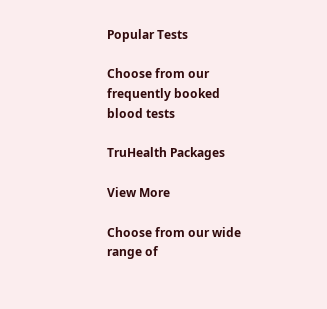Popular Tests

Choose from our frequently booked blood tests

TruHealth Packages

View More

Choose from our wide range of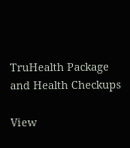TruHealth Package and Health Checkups

View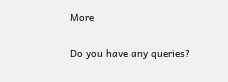More

Do you have any queries?